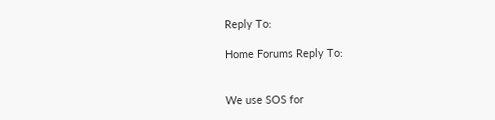Reply To:

Home Forums Reply To:


We use SOS for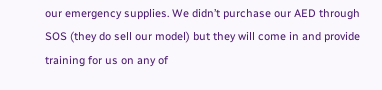our emergency supplies. We didn’t purchase our AED through SOS (they do sell our model) but they will come in and provide training for us on any of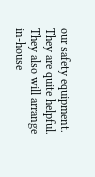our safety equipment. They are quite helpful. They also will arrange in-house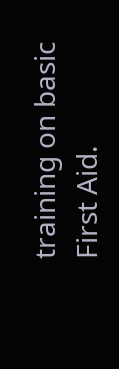training on basic First Aid.